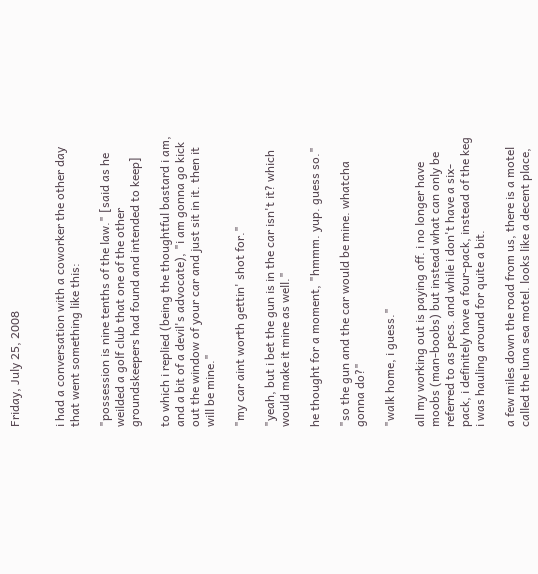Friday, July 25, 2008


i had a conversation with a coworker the other day that went something like this:

"possession is nine tenths of the law." [said as he weilded a golf club that one of the other groundskeepers had found and intended to keep]

to which i replied (being the thoughtful bastard i am, and a bit of a devil's advocate), "i am gonna go kick out the window of your car and just sit in it. then it will be mine."

"my car aint worth gettin' shot for."

"yeah, but i bet the gun is in the car isn't it? which would make it mine as well."

he thought for a moment, "hmmm. yup. guess so."

"so the gun and the car would be mine. whatcha gonna do?"

"walk home, i guess."

all my working out is paying off. i no longer have moobs (man-boobs) but instead what can only be referred to as pecs. and while i don't have a six-pack, i definitely have a four-pack, instead of the keg i was hauling around for quite a bit.

a few miles down the road from us, there is a motel called the luna sea motel. looks like a decent place,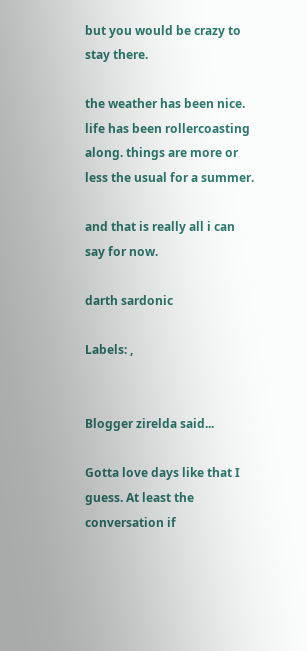but you would be crazy to stay there.

the weather has been nice. life has been rollercoasting along. things are more or less the usual for a summer.

and that is really all i can say for now.

darth sardonic

Labels: ,


Blogger zirelda said...

Gotta love days like that I guess. At least the conversation if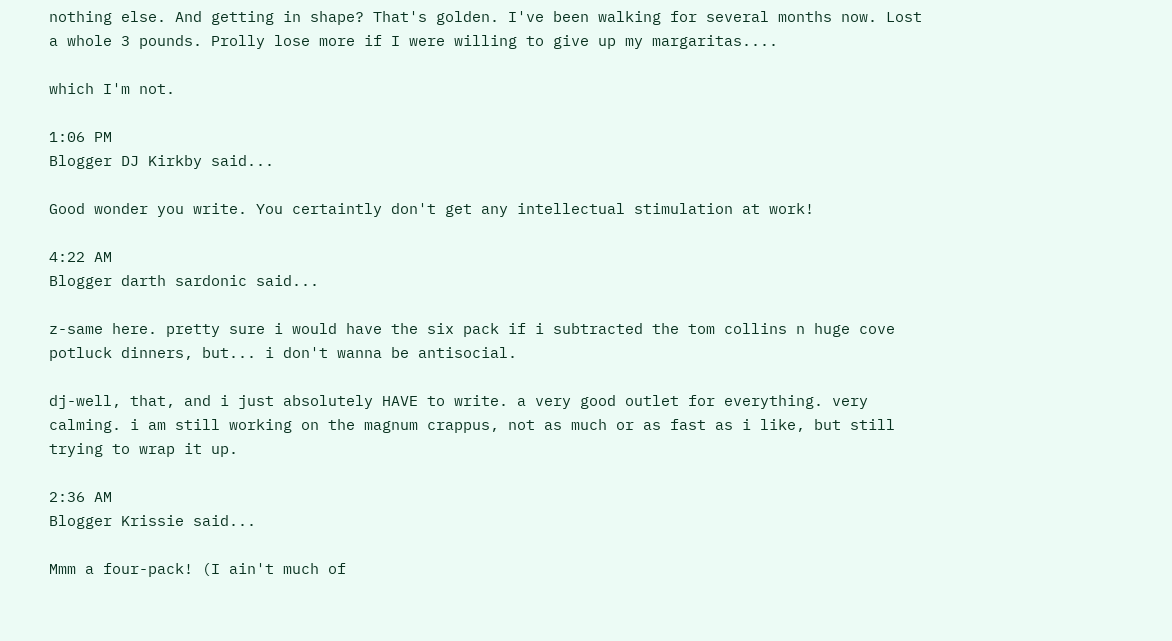nothing else. And getting in shape? That's golden. I've been walking for several months now. Lost a whole 3 pounds. Prolly lose more if I were willing to give up my margaritas....

which I'm not.

1:06 PM
Blogger DJ Kirkby said...

Good wonder you write. You certaintly don't get any intellectual stimulation at work!

4:22 AM
Blogger darth sardonic said...

z-same here. pretty sure i would have the six pack if i subtracted the tom collins n huge cove potluck dinners, but... i don't wanna be antisocial.

dj-well, that, and i just absolutely HAVE to write. a very good outlet for everything. very calming. i am still working on the magnum crappus, not as much or as fast as i like, but still trying to wrap it up.

2:36 AM
Blogger Krissie said...

Mmm a four-pack! (I ain't much of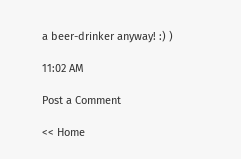a beer-drinker anyway! :) )

11:02 AM

Post a Comment

<< Home